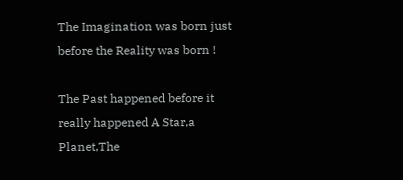The Imagination was born just before the Reality was born !

The Past happened before it really happened A Star,a Planet,The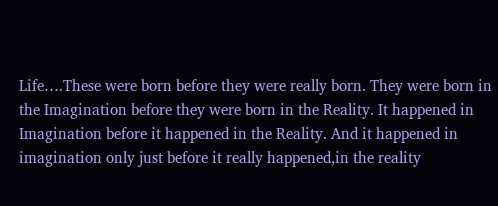Life….These were born before they were really born. They were born in the Imagination before they were born in the Reality. It happened in Imagination before it happened in the Reality. And it happened in imagination only just before it really happened,in the reality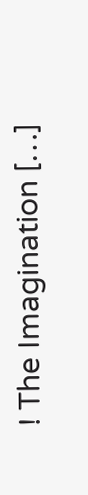! The Imagination […]